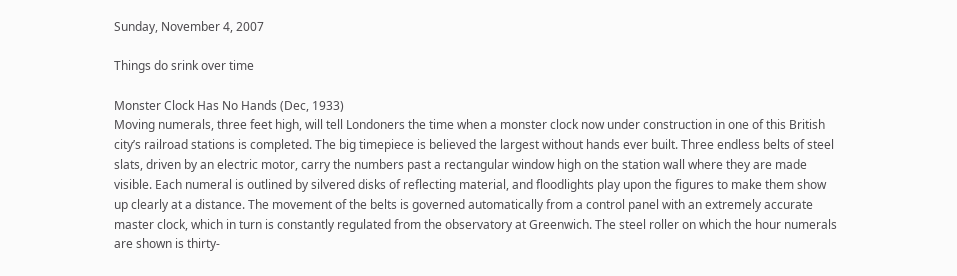Sunday, November 4, 2007

Things do srink over time

Monster Clock Has No Hands (Dec, 1933)
Moving numerals, three feet high, will tell Londoners the time when a monster clock now under construction in one of this British city’s railroad stations is completed. The big timepiece is believed the largest without hands ever built. Three endless belts of steel slats, driven by an electric motor, carry the numbers past a rectangular window high on the station wall where they are made visible. Each numeral is outlined by silvered disks of reflecting material, and floodlights play upon the figures to make them show up clearly at a distance. The movement of the belts is governed automatically from a control panel with an extremely accurate master clock, which in turn is constantly regulated from the observatory at Greenwich. The steel roller on which the hour numerals are shown is thirty-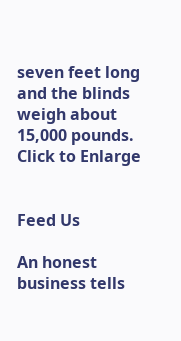seven feet long and the blinds weigh about 15,000 pounds.
Click to Enlarge


Feed Us

An honest business tells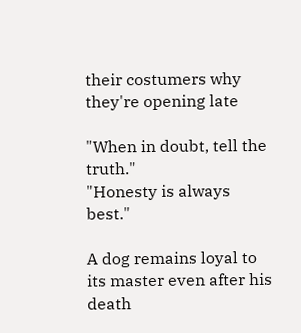their costumers why they're opening late

"When in doubt, tell the truth."
"Honesty is always best."

A dog remains loyal to its master even after his death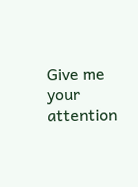Give me your attention